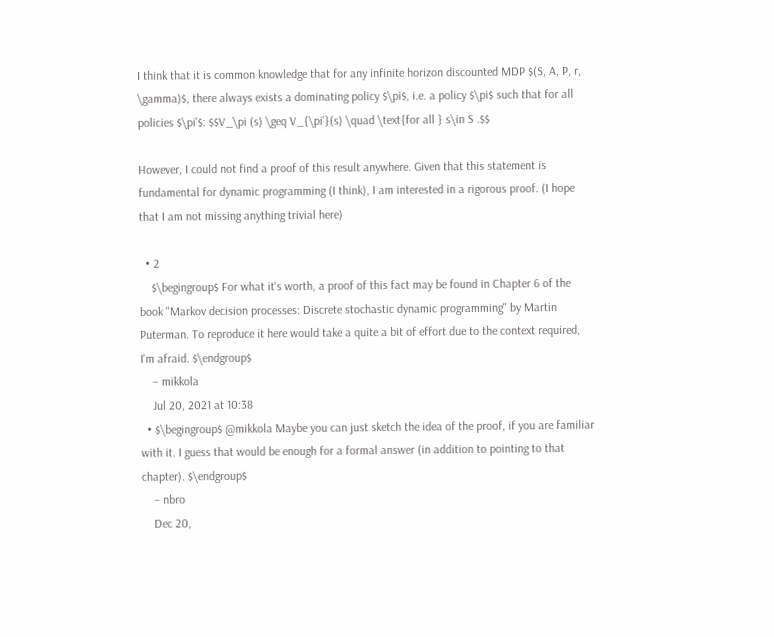I think that it is common knowledge that for any infinite horizon discounted MDP $(S, A, P, r, \gamma)$, there always exists a dominating policy $\pi$, i.e. a policy $\pi$ such that for all policies $\pi'$: $$V_\pi (s) \geq V_{\pi'}(s) \quad \text{for all } s\in S .$$

However, I could not find a proof of this result anywhere. Given that this statement is fundamental for dynamic programming (I think), I am interested in a rigorous proof. (I hope that I am not missing anything trivial here)

  • 2
    $\begingroup$ For what it's worth, a proof of this fact may be found in Chapter 6 of the book "Markov decision processes: Discrete stochastic dynamic programming" by Martin Puterman. To reproduce it here would take a quite a bit of effort due to the context required, I'm afraid. $\endgroup$
    – mikkola
    Jul 20, 2021 at 10:38
  • $\begingroup$ @mikkola Maybe you can just sketch the idea of the proof, if you are familiar with it. I guess that would be enough for a formal answer (in addition to pointing to that chapter). $\endgroup$
    – nbro
    Dec 20,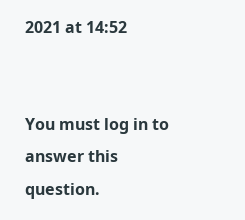2021 at 14:52


You must log in to answer this question.